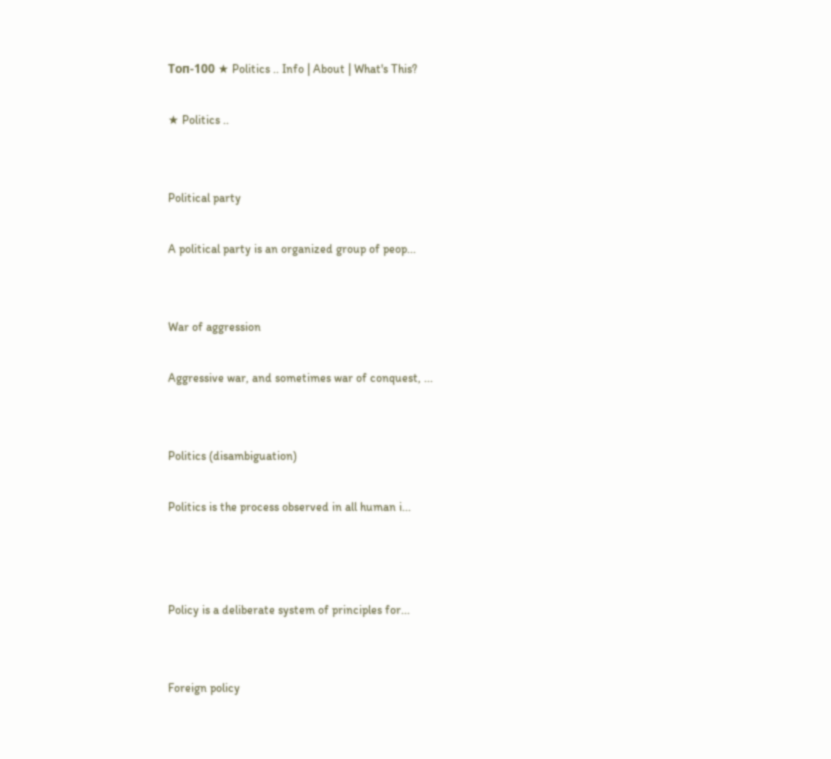Топ-100 ★ Politics .. Info | About | What's This?

★ Politics ..


Political party

A political party is an organized group of peop...


War of aggression

Aggressive war, and sometimes war of conquest, ...


Politics (disambiguation)

Politics is the process observed in all human i...



Policy is a deliberate system of principles for...


Foreign policy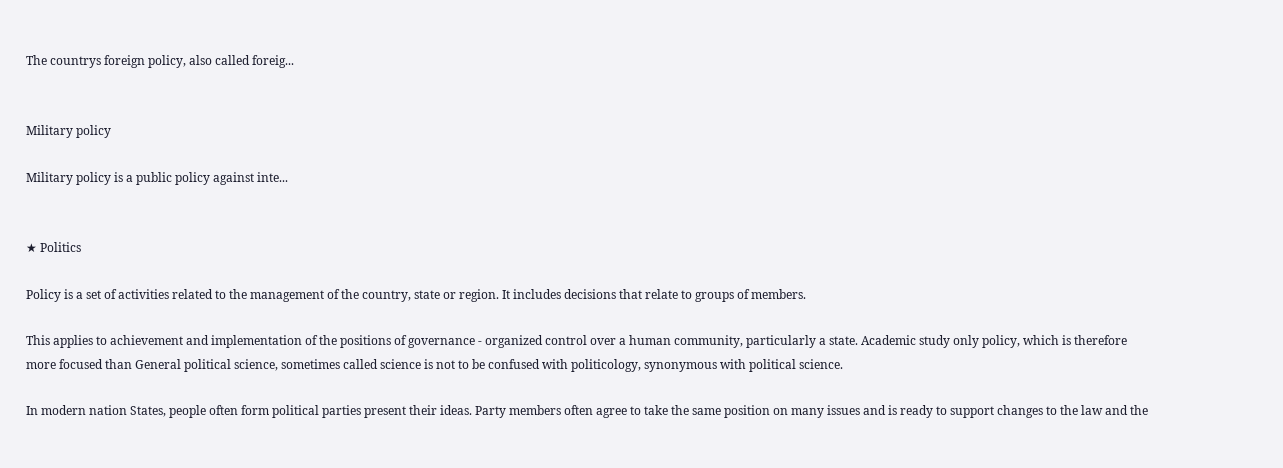The countrys foreign policy, also called foreig...


Military policy

Military policy is a public policy against inte...


★ Politics

Policy is a set of activities related to the management of the country, state or region. It includes decisions that relate to groups of members.

This applies to achievement and implementation of the positions of governance - organized control over a human community, particularly a state. Academic study only policy, which is therefore more focused than General political science, sometimes called science is not to be confused with politicology, synonymous with political science.

In modern nation States, people often form political parties present their ideas. Party members often agree to take the same position on many issues and is ready to support changes to the law and the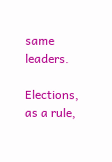same leaders.

Elections, as a rule,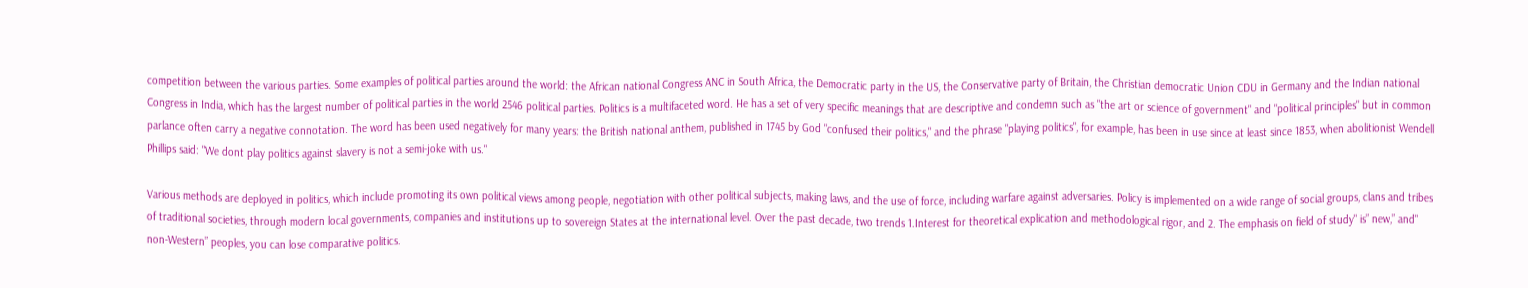competition between the various parties. Some examples of political parties around the world: the African national Congress ANC in South Africa, the Democratic party in the US, the Conservative party of Britain, the Christian democratic Union CDU in Germany and the Indian national Congress in India, which has the largest number of political parties in the world 2546 political parties. Politics is a multifaceted word. He has a set of very specific meanings that are descriptive and condemn such as "the art or science of government" and "political principles" but in common parlance often carry a negative connotation. The word has been used negatively for many years: the British national anthem, published in 1745 by God "confused their politics," and the phrase "playing politics", for example, has been in use since at least since 1853, when abolitionist Wendell Phillips said: "We dont play politics against slavery is not a semi-joke with us."

Various methods are deployed in politics, which include promoting its own political views among people, negotiation with other political subjects, making laws, and the use of force, including warfare against adversaries. Policy is implemented on a wide range of social groups, clans and tribes of traditional societies, through modern local governments, companies and institutions up to sovereign States at the international level. Over the past decade, two trends 1.Interest for theoretical explication and methodological rigor, and 2. The emphasis on field of study" is” new,” and" non-Western” peoples, you can lose comparative politics.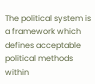The political system is a framework which defines acceptable political methods within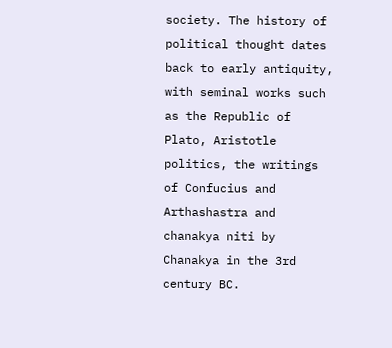society. The history of political thought dates back to early antiquity, with seminal works such as the Republic of Plato, Aristotle politics, the writings of Confucius and Arthashastra and chanakya niti by Chanakya in the 3rd century BC.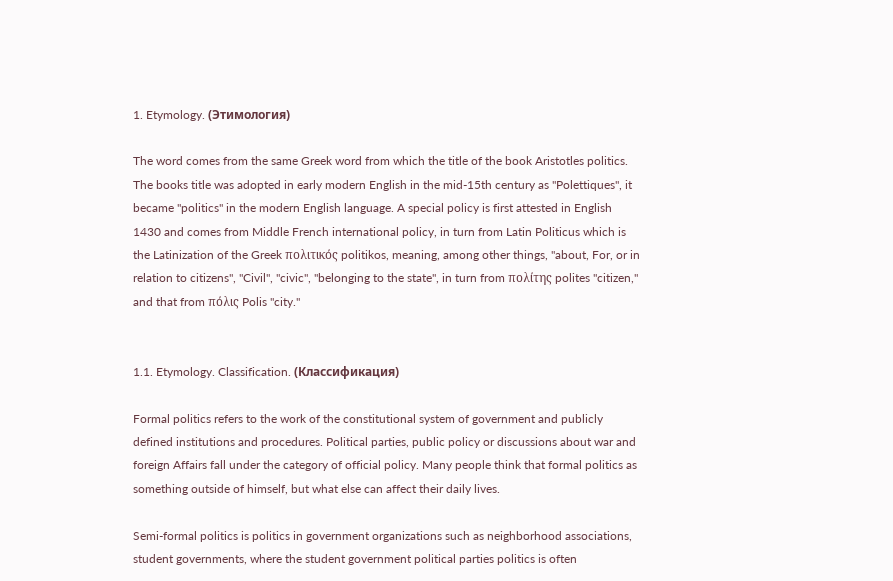1. Etymology. (Этимология)

The word comes from the same Greek word from which the title of the book Aristotles politics. The books title was adopted in early modern English in the mid-15th century as "Polettiques", it became "politics" in the modern English language. A special policy is first attested in English 1430 and comes from Middle French international policy, in turn from Latin Politicus which is the Latinization of the Greek πολιτικός politikos, meaning, among other things, "about, For, or in relation to citizens", "Civil", "civic", "belonging to the state", in turn from πολίτης polites "citizen," and that from πόλις Polis "city."


1.1. Etymology. Classification. (Классификация)

Formal politics refers to the work of the constitutional system of government and publicly defined institutions and procedures. Political parties, public policy or discussions about war and foreign Affairs fall under the category of official policy. Many people think that formal politics as something outside of himself, but what else can affect their daily lives.

Semi-formal politics is politics in government organizations such as neighborhood associations, student governments, where the student government political parties politics is often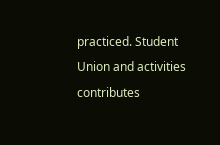practiced. Student Union and activities contributes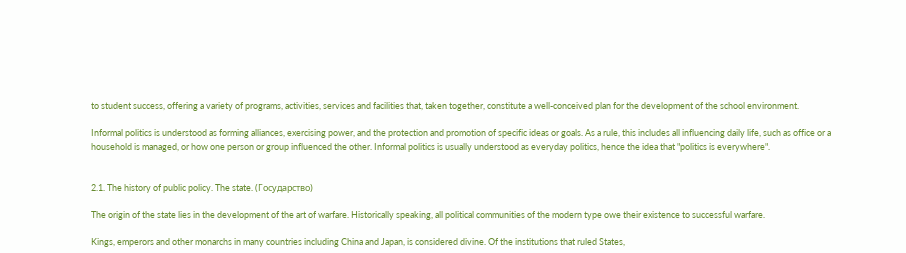to student success, offering a variety of programs, activities, services and facilities that, taken together, constitute a well-conceived plan for the development of the school environment.

Informal politics is understood as forming alliances, exercising power, and the protection and promotion of specific ideas or goals. As a rule, this includes all influencing daily life, such as office or a household is managed, or how one person or group influenced the other. Informal politics is usually understood as everyday politics, hence the idea that "politics is everywhere".


2.1. The history of public policy. The state. (Государство)

The origin of the state lies in the development of the art of warfare. Historically speaking, all political communities of the modern type owe their existence to successful warfare.

Kings, emperors and other monarchs in many countries including China and Japan, is considered divine. Of the institutions that ruled States,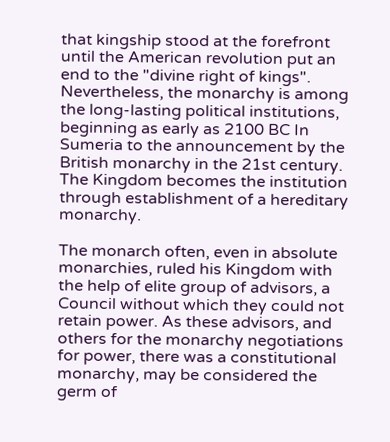that kingship stood at the forefront until the American revolution put an end to the "divine right of kings". Nevertheless, the monarchy is among the long-lasting political institutions, beginning as early as 2100 BC In Sumeria to the announcement by the British monarchy in the 21st century. The Kingdom becomes the institution through establishment of a hereditary monarchy.

The monarch often, even in absolute monarchies, ruled his Kingdom with the help of elite group of advisors, a Council without which they could not retain power. As these advisors, and others for the monarchy negotiations for power, there was a constitutional monarchy, may be considered the germ of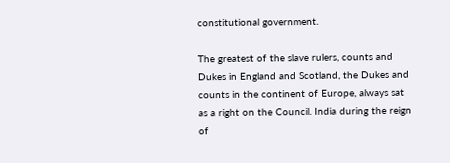constitutional government.

The greatest of the slave rulers, counts and Dukes in England and Scotland, the Dukes and counts in the continent of Europe, always sat as a right on the Council. India during the reign of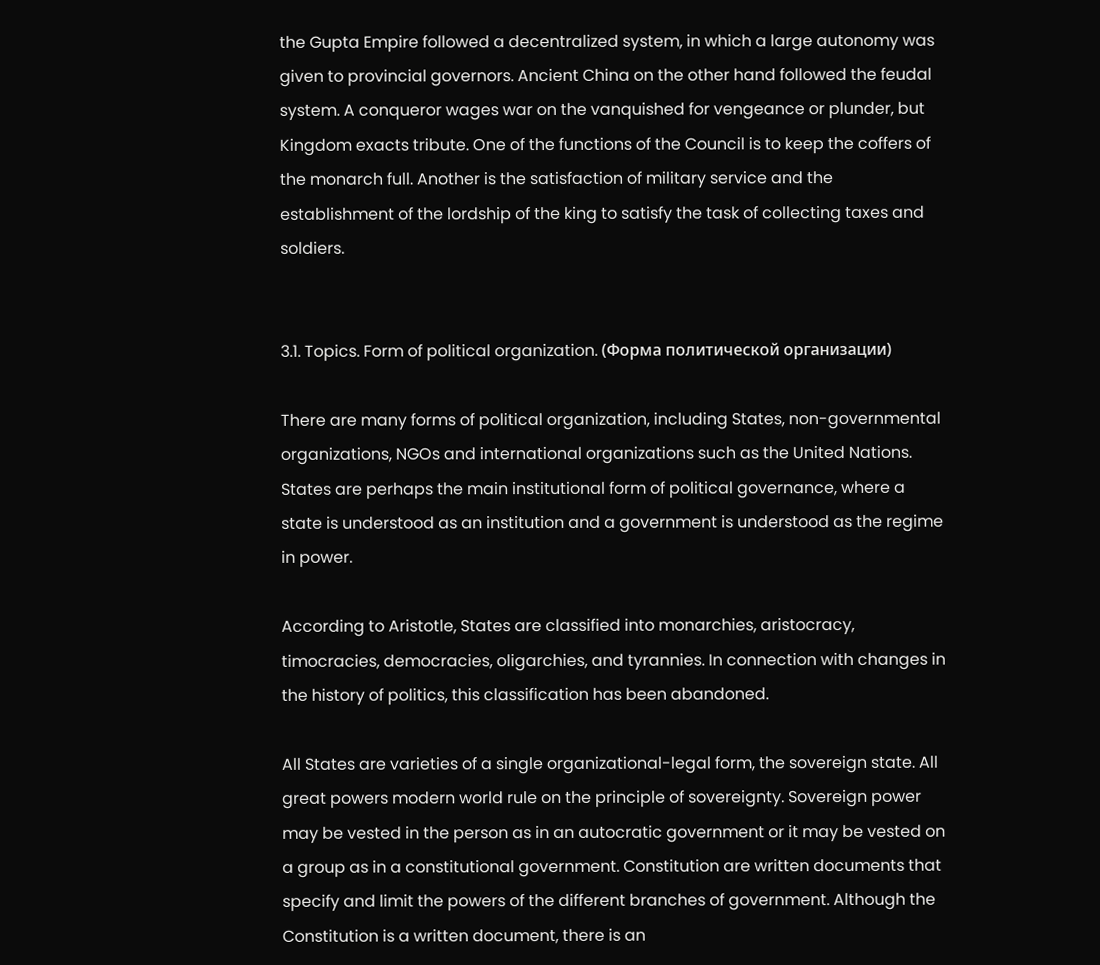the Gupta Empire followed a decentralized system, in which a large autonomy was given to provincial governors. Ancient China on the other hand followed the feudal system. A conqueror wages war on the vanquished for vengeance or plunder, but Kingdom exacts tribute. One of the functions of the Council is to keep the coffers of the monarch full. Another is the satisfaction of military service and the establishment of the lordship of the king to satisfy the task of collecting taxes and soldiers.


3.1. Topics. Form of political organization. (Форма политической организации)

There are many forms of political organization, including States, non-governmental organizations, NGOs and international organizations such as the United Nations. States are perhaps the main institutional form of political governance, where a state is understood as an institution and a government is understood as the regime in power.

According to Aristotle, States are classified into monarchies, aristocracy, timocracies, democracies, oligarchies, and tyrannies. In connection with changes in the history of politics, this classification has been abandoned.

All States are varieties of a single organizational-legal form, the sovereign state. All great powers modern world rule on the principle of sovereignty. Sovereign power may be vested in the person as in an autocratic government or it may be vested on a group as in a constitutional government. Constitution are written documents that specify and limit the powers of the different branches of government. Although the Constitution is a written document, there is an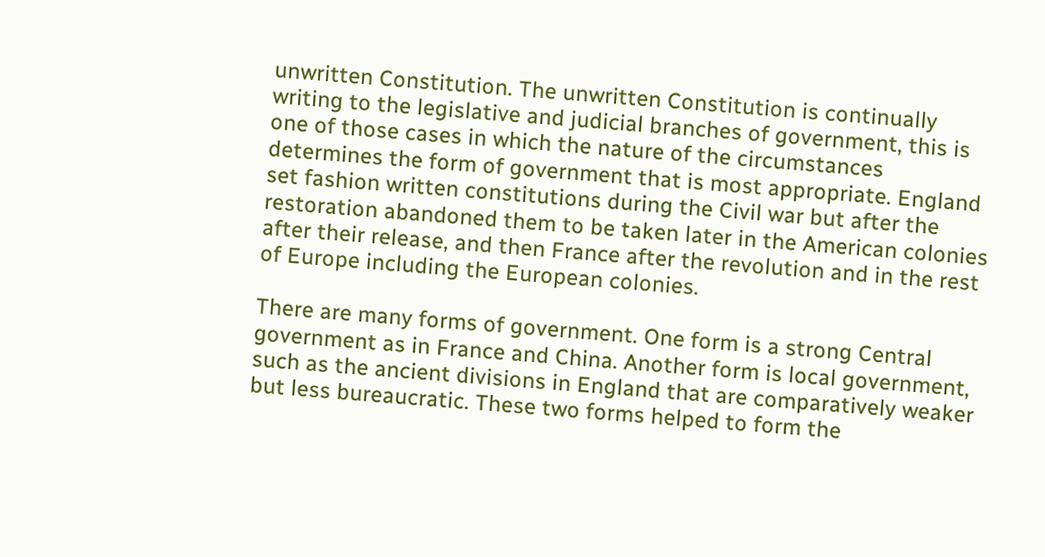unwritten Constitution. The unwritten Constitution is continually writing to the legislative and judicial branches of government, this is one of those cases in which the nature of the circumstances determines the form of government that is most appropriate. England set fashion written constitutions during the Civil war but after the restoration abandoned them to be taken later in the American colonies after their release, and then France after the revolution and in the rest of Europe including the European colonies.

There are many forms of government. One form is a strong Central government as in France and China. Another form is local government, such as the ancient divisions in England that are comparatively weaker but less bureaucratic. These two forms helped to form the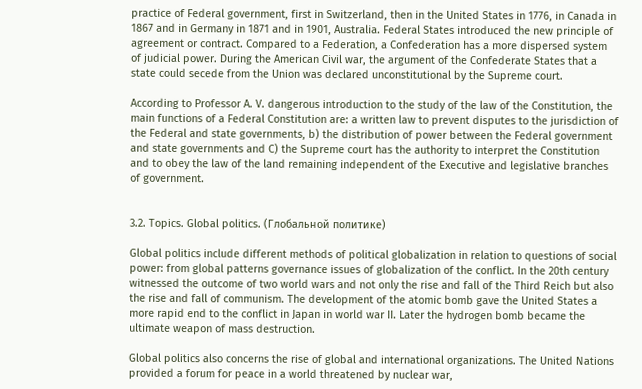practice of Federal government, first in Switzerland, then in the United States in 1776, in Canada in 1867 and in Germany in 1871 and in 1901, Australia. Federal States introduced the new principle of agreement or contract. Compared to a Federation, a Confederation has a more dispersed system of judicial power. During the American Civil war, the argument of the Confederate States that a state could secede from the Union was declared unconstitutional by the Supreme court.

According to Professor A. V. dangerous introduction to the study of the law of the Constitution, the main functions of a Federal Constitution are: a written law to prevent disputes to the jurisdiction of the Federal and state governments, b) the distribution of power between the Federal government and state governments and C) the Supreme court has the authority to interpret the Constitution and to obey the law of the land remaining independent of the Executive and legislative branches of government.


3.2. Topics. Global politics. (Глобальной политике)

Global politics include different methods of political globalization in relation to questions of social power: from global patterns governance issues of globalization of the conflict. In the 20th century witnessed the outcome of two world wars and not only the rise and fall of the Third Reich but also the rise and fall of communism. The development of the atomic bomb gave the United States a more rapid end to the conflict in Japan in world war II. Later the hydrogen bomb became the ultimate weapon of mass destruction.

Global politics also concerns the rise of global and international organizations. The United Nations provided a forum for peace in a world threatened by nuclear war,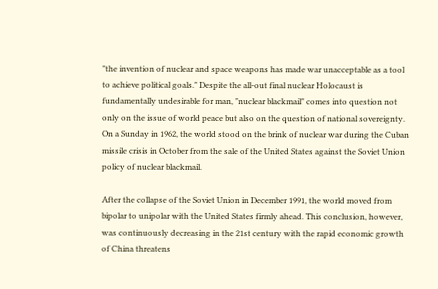"the invention of nuclear and space weapons has made war unacceptable as a tool to achieve political goals." Despite the all-out final nuclear Holocaust is fundamentally undesirable for man, "nuclear blackmail" comes into question not only on the issue of world peace but also on the question of national sovereignty. On a Sunday in 1962, the world stood on the brink of nuclear war during the Cuban missile crisis in October from the sale of the United States against the Soviet Union policy of nuclear blackmail.

After the collapse of the Soviet Union in December 1991, the world moved from bipolar to unipolar with the United States firmly ahead. This conclusion, however, was continuously decreasing in the 21st century with the rapid economic growth of China threatens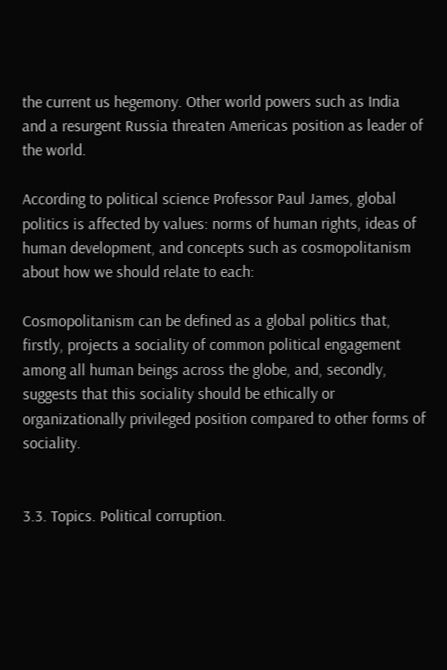the current us hegemony. Other world powers such as India and a resurgent Russia threaten Americas position as leader of the world.

According to political science Professor Paul James, global politics is affected by values: norms of human rights, ideas of human development, and concepts such as cosmopolitanism about how we should relate to each:

Cosmopolitanism can be defined as a global politics that, firstly, projects a sociality of common political engagement among all human beings across the globe, and, secondly, suggests that this sociality should be ethically or organizationally privileged position compared to other forms of sociality.


3.3. Topics. Political corruption.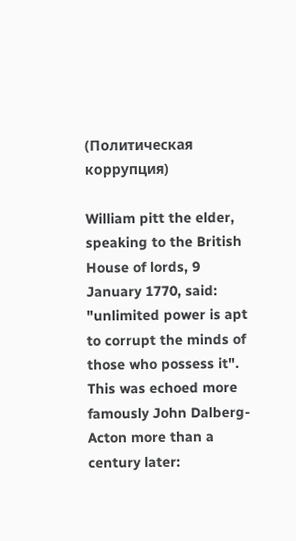(Политическая коррупция)

William pitt the elder, speaking to the British House of lords, 9 January 1770, said: "unlimited power is apt to corrupt the minds of those who possess it". This was echoed more famously John Dalberg-Acton more than a century later: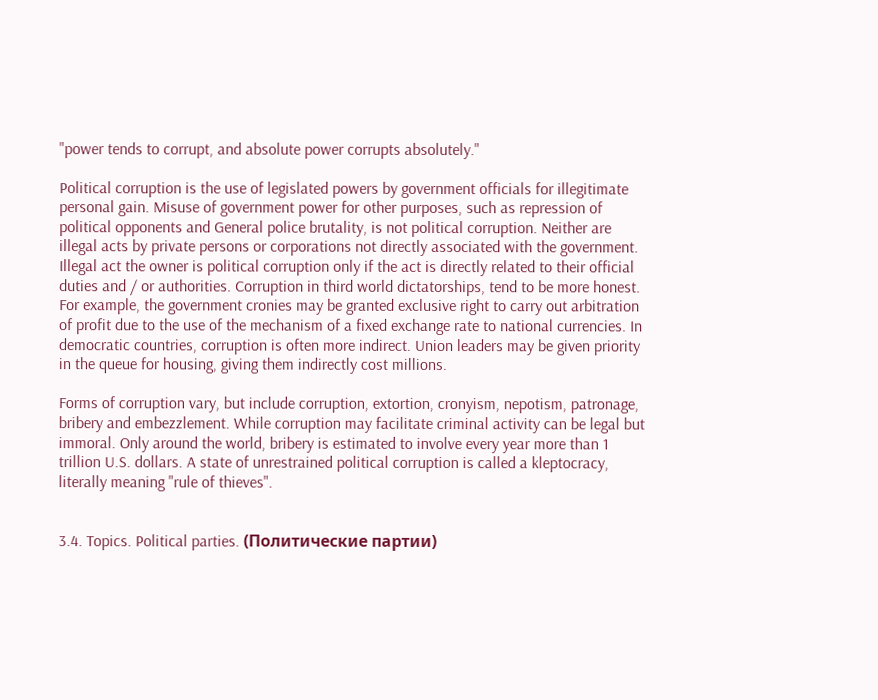"power tends to corrupt, and absolute power corrupts absolutely."

Political corruption is the use of legislated powers by government officials for illegitimate personal gain. Misuse of government power for other purposes, such as repression of political opponents and General police brutality, is not political corruption. Neither are illegal acts by private persons or corporations not directly associated with the government. Illegal act the owner is political corruption only if the act is directly related to their official duties and / or authorities. Corruption in third world dictatorships, tend to be more honest. For example, the government cronies may be granted exclusive right to carry out arbitration of profit due to the use of the mechanism of a fixed exchange rate to national currencies. In democratic countries, corruption is often more indirect. Union leaders may be given priority in the queue for housing, giving them indirectly cost millions.

Forms of corruption vary, but include corruption, extortion, cronyism, nepotism, patronage, bribery and embezzlement. While corruption may facilitate criminal activity can be legal but immoral. Only around the world, bribery is estimated to involve every year more than 1 trillion U.S. dollars. A state of unrestrained political corruption is called a kleptocracy, literally meaning "rule of thieves".


3.4. Topics. Political parties. (Политические партии)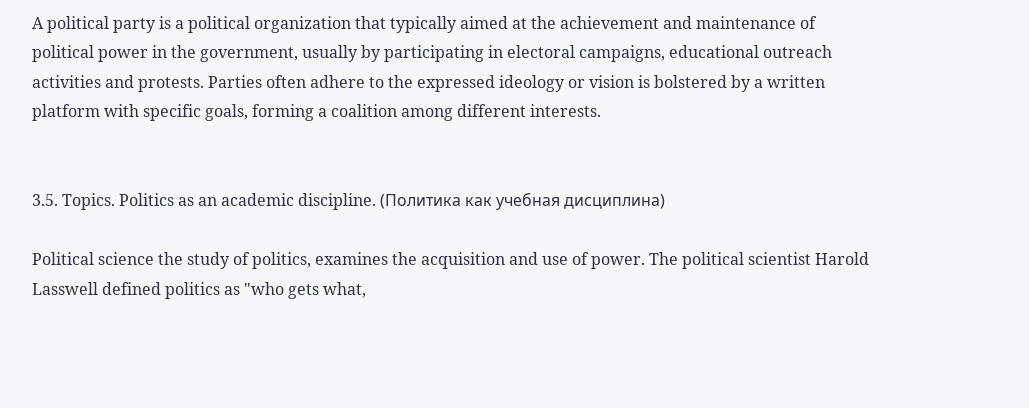A political party is a political organization that typically aimed at the achievement and maintenance of political power in the government, usually by participating in electoral campaigns, educational outreach activities and protests. Parties often adhere to the expressed ideology or vision is bolstered by a written platform with specific goals, forming a coalition among different interests.


3.5. Topics. Politics as an academic discipline. (Политика как учебная дисциплина)

Political science the study of politics, examines the acquisition and use of power. The political scientist Harold Lasswell defined politics as "who gets what,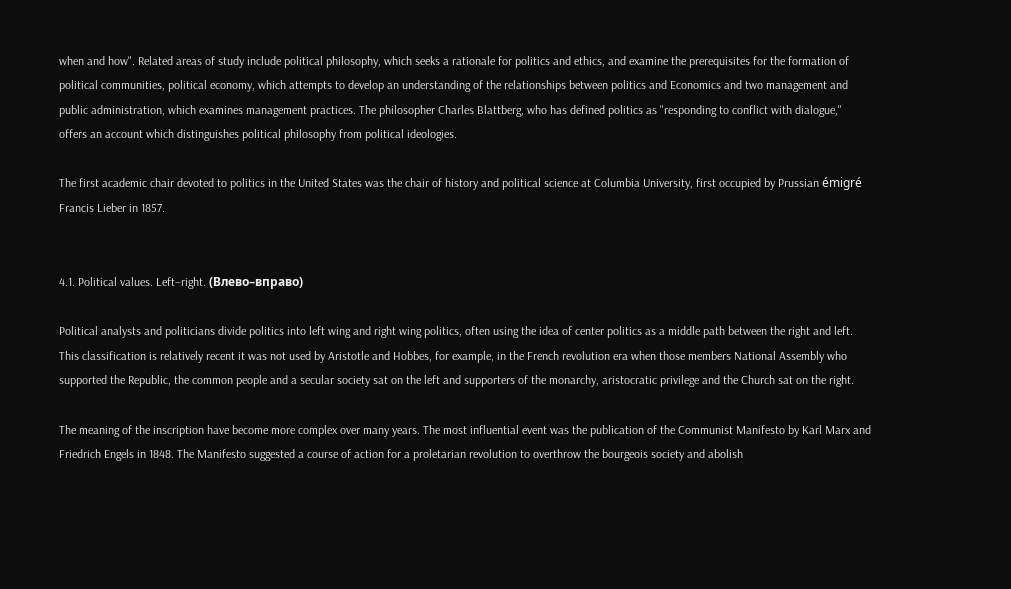when and how". Related areas of study include political philosophy, which seeks a rationale for politics and ethics, and examine the prerequisites for the formation of political communities, political economy, which attempts to develop an understanding of the relationships between politics and Economics and two management and public administration, which examines management practices. The philosopher Charles Blattberg, who has defined politics as "responding to conflict with dialogue," offers an account which distinguishes political philosophy from political ideologies.

The first academic chair devoted to politics in the United States was the chair of history and political science at Columbia University, first occupied by Prussian émigré Francis Lieber in 1857.


4.1. Political values. Left–right. (Влево–вправо)

Political analysts and politicians divide politics into left wing and right wing politics, often using the idea of center politics as a middle path between the right and left. This classification is relatively recent it was not used by Aristotle and Hobbes, for example, in the French revolution era when those members National Assembly who supported the Republic, the common people and a secular society sat on the left and supporters of the monarchy, aristocratic privilege and the Church sat on the right.

The meaning of the inscription have become more complex over many years. The most influential event was the publication of the Communist Manifesto by Karl Marx and Friedrich Engels in 1848. The Manifesto suggested a course of action for a proletarian revolution to overthrow the bourgeois society and abolish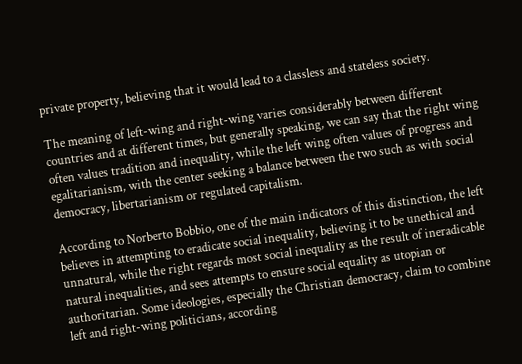private property, believing that it would lead to a classless and stateless society.

The meaning of left-wing and right-wing varies considerably between different countries and at different times, but generally speaking, we can say that the right wing often values tradition and inequality, while the left wing often values of progress and egalitarianism, with the center seeking a balance between the two such as with social democracy, libertarianism or regulated capitalism.

According to Norberto Bobbio, one of the main indicators of this distinction, the left believes in attempting to eradicate social inequality, believing it to be unethical and unnatural, while the right regards most social inequality as the result of ineradicable natural inequalities, and sees attempts to ensure social equality as utopian or authoritarian. Some ideologies, especially the Christian democracy, claim to combine left and right-wing politicians, according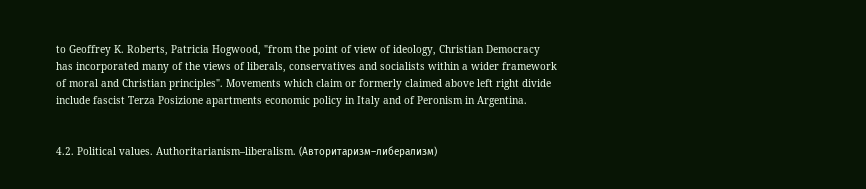to Geoffrey K. Roberts, Patricia Hogwood, "from the point of view of ideology, Christian Democracy has incorporated many of the views of liberals, conservatives and socialists within a wider framework of moral and Christian principles". Movements which claim or formerly claimed above left right divide include fascist Terza Posizione apartments economic policy in Italy and of Peronism in Argentina.


4.2. Political values. Authoritarianism–liberalism. (Авторитаризм–либерализм)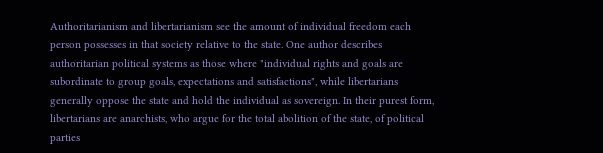Authoritarianism and libertarianism see the amount of individual freedom each person possesses in that society relative to the state. One author describes authoritarian political systems as those where "individual rights and goals are subordinate to group goals, expectations and satisfactions", while libertarians generally oppose the state and hold the individual as sovereign. In their purest form, libertarians are anarchists, who argue for the total abolition of the state, of political parties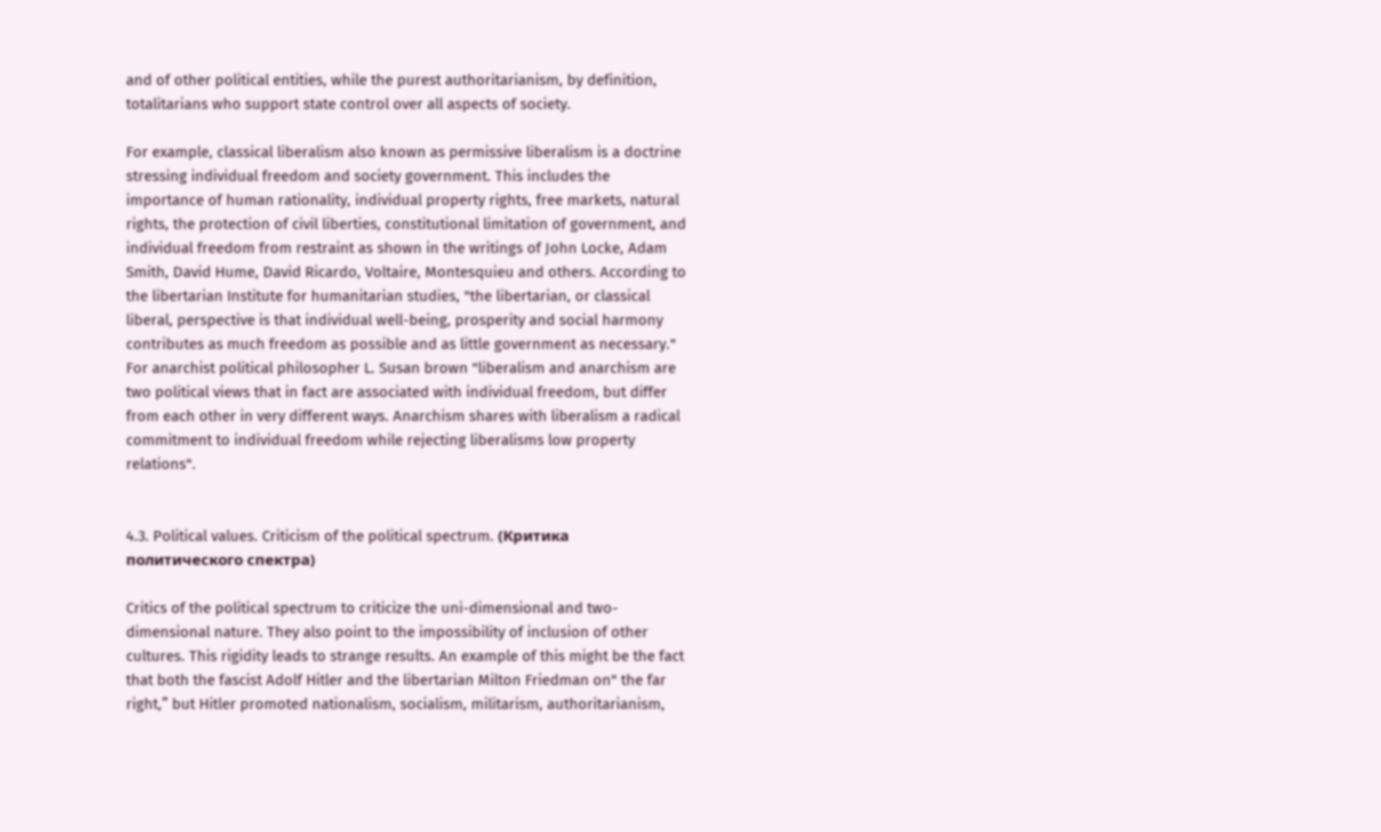and of other political entities, while the purest authoritarianism, by definition, totalitarians who support state control over all aspects of society.

For example, classical liberalism also known as permissive liberalism is a doctrine stressing individual freedom and society government. This includes the importance of human rationality, individual property rights, free markets, natural rights, the protection of civil liberties, constitutional limitation of government, and individual freedom from restraint as shown in the writings of John Locke, Adam Smith, David Hume, David Ricardo, Voltaire, Montesquieu and others. According to the libertarian Institute for humanitarian studies, "the libertarian, or classical liberal, perspective is that individual well-being, prosperity and social harmony contributes as much freedom as possible and as little government as necessary." For anarchist political philosopher L. Susan brown "liberalism and anarchism are two political views that in fact are associated with individual freedom, but differ from each other in very different ways. Anarchism shares with liberalism a radical commitment to individual freedom while rejecting liberalisms low property relations".


4.3. Political values. Criticism of the political spectrum. (Критика политического спектра)

Critics of the political spectrum to criticize the uni-dimensional and two-dimensional nature. They also point to the impossibility of inclusion of other cultures. This rigidity leads to strange results. An example of this might be the fact that both the fascist Adolf Hitler and the libertarian Milton Friedman on" the far right,” but Hitler promoted nationalism, socialism, militarism, authoritarianism,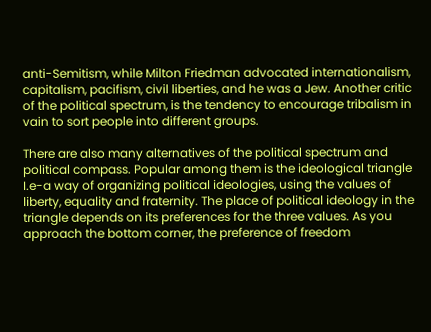anti-Semitism, while Milton Friedman advocated internationalism, capitalism, pacifism, civil liberties, and he was a Jew. Another critic of the political spectrum, is the tendency to encourage tribalism in vain to sort people into different groups.

There are also many alternatives of the political spectrum and political compass. Popular among them is the ideological triangle I.e-a way of organizing political ideologies, using the values of liberty, equality and fraternity. The place of political ideology in the triangle depends on its preferences for the three values. As you approach the bottom corner, the preference of freedom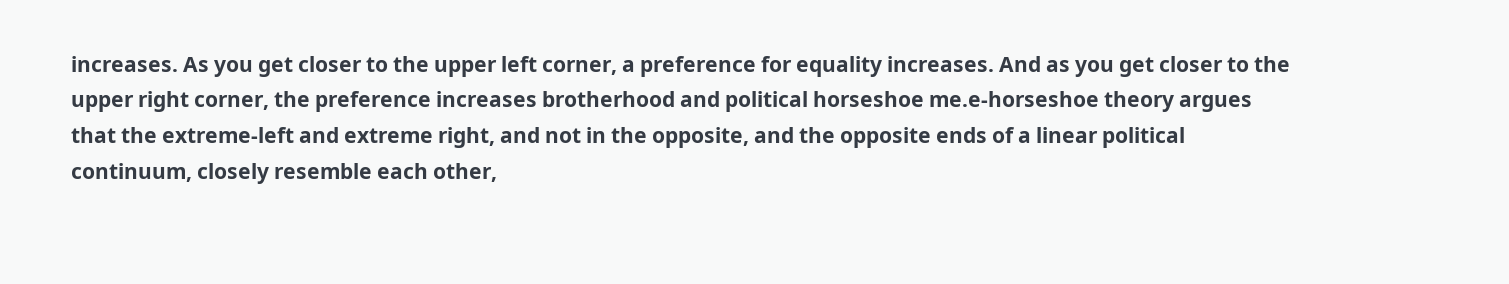increases. As you get closer to the upper left corner, a preference for equality increases. And as you get closer to the upper right corner, the preference increases brotherhood and political horseshoe me.e-horseshoe theory argues that the extreme-left and extreme right, and not in the opposite, and the opposite ends of a linear political continuum, closely resemble each other,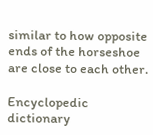similar to how opposite ends of the horseshoe are close to each other.

Encyclopedic dictionary